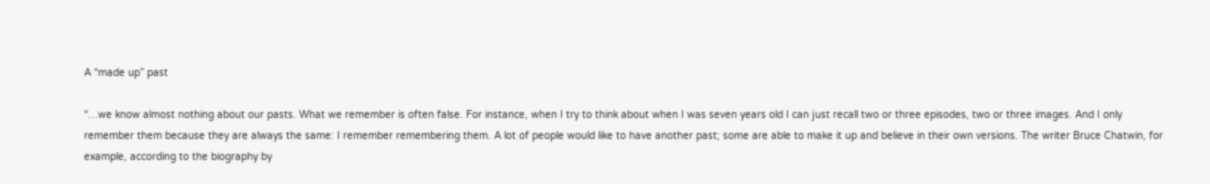A “made up” past

“…we know almost nothing about our pasts. What we remember is often false. For instance, when I try to think about when I was seven years old I can just recall two or three episodes, two or three images. And I only remember them because they are always the same: I remember remembering them. A lot of people would like to have another past; some are able to make it up and believe in their own versions. The writer Bruce Chatwin, for example, according to the biography by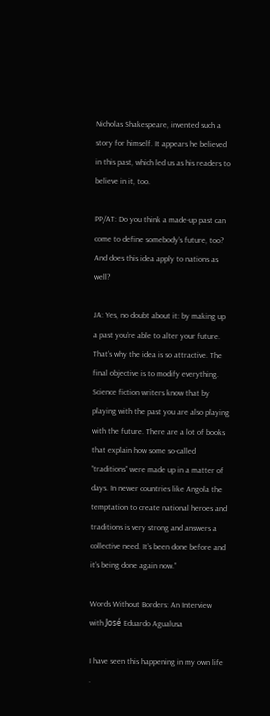Nicholas Shakespeare, invented such a story for himself. It appears he believed in this past, which led us as his readers to believe in it, too.

PP/AT: Do you think a made-up past can come to define somebody’s future, too? And does this idea apply to nations as well?

JA: Yes, no doubt about it: by making up a past you’re able to alter your future. That’s why the idea is so attractive. The final objective is to modify everything. Science fiction writers know that by playing with the past you are also playing with the future. There are a lot of books that explain how some so-called “traditions” were made up in a matter of days. In newer countries like Angola the temptation to create national heroes and traditions is very strong and answers a collective need. It’s been done before and it’s being done again now.”

Words Without Borders: An Interview with José Eduardo Agualusa

I have seen this happening in my own life .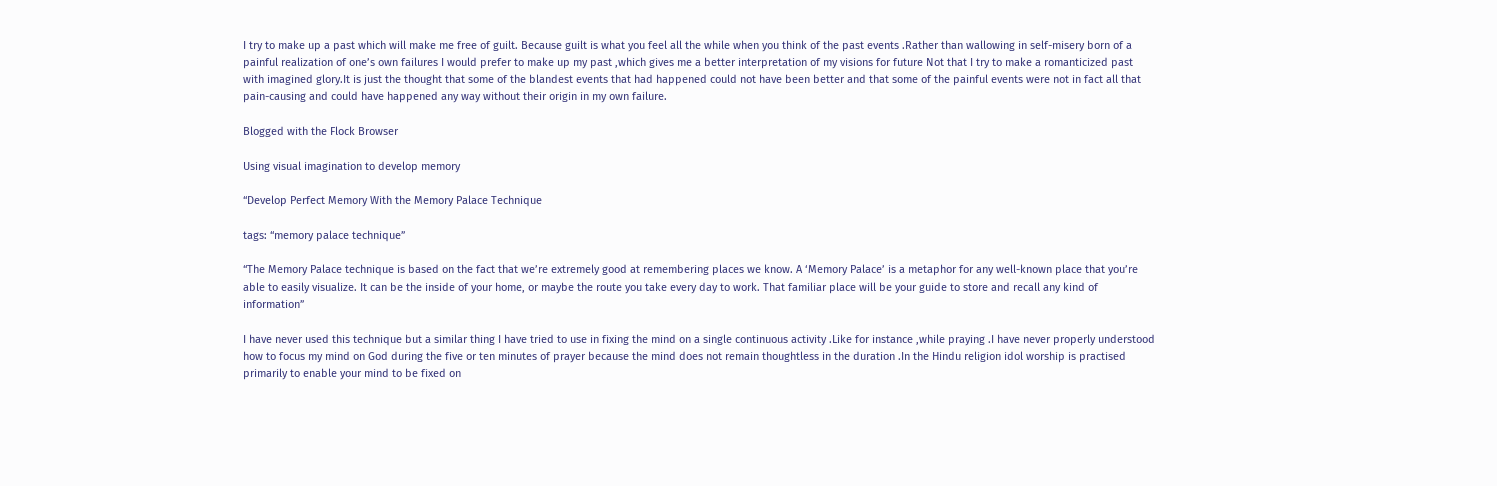I try to make up a past which will make me free of guilt. Because guilt is what you feel all the while when you think of the past events .Rather than wallowing in self-misery born of a painful realization of one’s own failures I would prefer to make up my past ,which gives me a better interpretation of my visions for future Not that I try to make a romanticized past with imagined glory.It is just the thought that some of the blandest events that had happened could not have been better and that some of the painful events were not in fact all that pain-causing and could have happened any way without their origin in my own failure.

Blogged with the Flock Browser

Using visual imagination to develop memory

“Develop Perfect Memory With the Memory Palace Technique

tags: “memory palace technique”

“The Memory Palace technique is based on the fact that we’re extremely good at remembering places we know. A ‘Memory Palace’ is a metaphor for any well-known place that you’re able to easily visualize. It can be the inside of your home, or maybe the route you take every day to work. That familiar place will be your guide to store and recall any kind of information”

I have never used this technique but a similar thing I have tried to use in fixing the mind on a single continuous activity .Like for instance ,while praying .I have never properly understood how to focus my mind on God during the five or ten minutes of prayer because the mind does not remain thoughtless in the duration .In the Hindu religion idol worship is practised primarily to enable your mind to be fixed on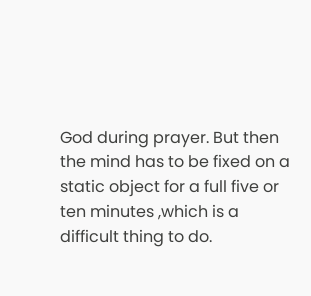God during prayer. But then the mind has to be fixed on a static object for a full five or ten minutes ,which is a difficult thing to do.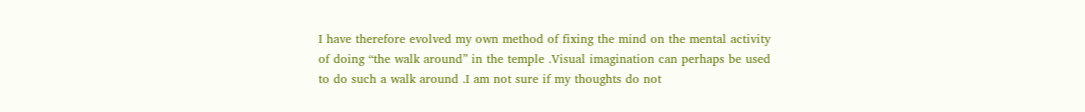I have therefore evolved my own method of fixing the mind on the mental activity of doing “the walk around” in the temple .Visual imagination can perhaps be used to do such a walk around .I am not sure if my thoughts do not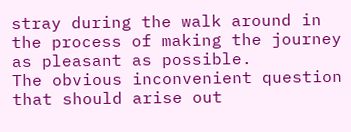stray during the walk around in the process of making the journey as pleasant as possible.
The obvious inconvenient question that should arise out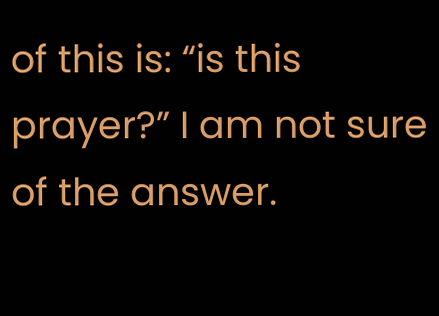of this is: “is this prayer?” I am not sure of the answer.